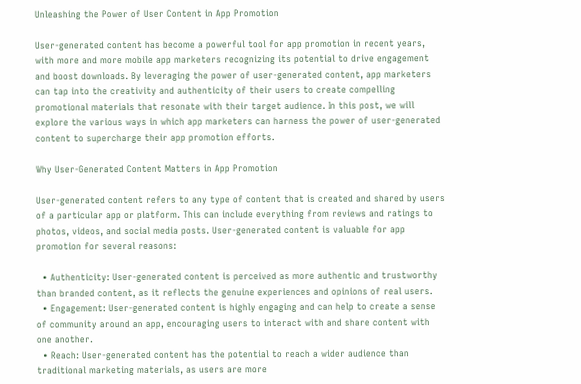Unleashing the Power of User Content in App Promotion

User-generated content has become a powerful tool for app promotion in recent years, with more and more mobile app marketers recognizing its potential to drive engagement and boost downloads. By leveraging the power of user-generated content, app marketers can tap into the creativity and authenticity of their users to create compelling promotional materials that resonate with their target audience. In this post, we will explore the various ways in which app marketers can harness the power of user-generated content to supercharge their app promotion efforts.

Why User-Generated Content Matters in App Promotion

User-generated content refers to any type of content that is created and shared by users of a particular app or platform. This can include everything from reviews and ratings to photos, videos, and social media posts. User-generated content is valuable for app promotion for several reasons:

  • Authenticity: User-generated content is perceived as more authentic and trustworthy than branded content, as it reflects the genuine experiences and opinions of real users.
  • Engagement: User-generated content is highly engaging and can help to create a sense of community around an app, encouraging users to interact with and share content with one another.
  • Reach: User-generated content has the potential to reach a wider audience than traditional marketing materials, as users are more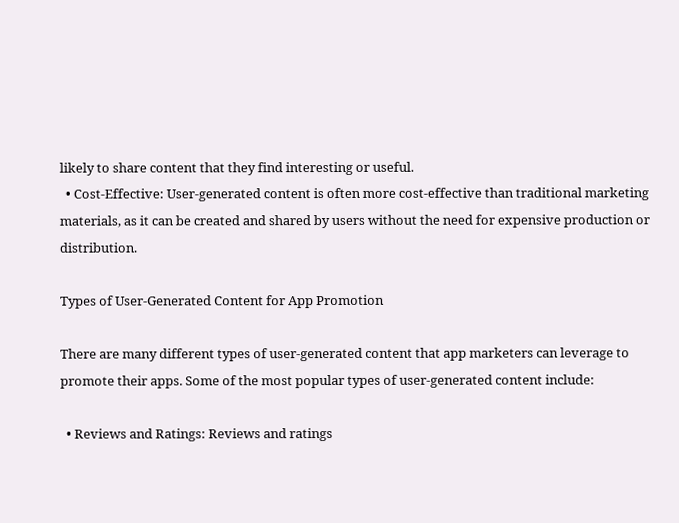likely to share content that they find interesting or useful.
  • Cost-Effective: User-generated content is often more cost-effective than traditional marketing materials, as it can be created and shared by users without the need for expensive production or distribution.

Types of User-Generated Content for App Promotion

There are many different types of user-generated content that app marketers can leverage to promote their apps. Some of the most popular types of user-generated content include:

  • Reviews and Ratings: Reviews and ratings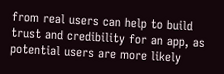from real users can help to build trust and credibility for an app, as potential users are more likely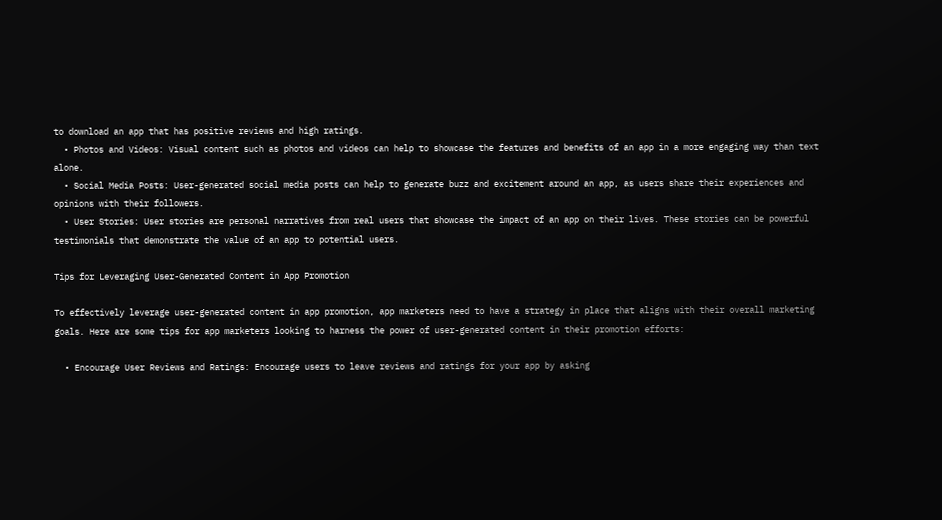to download an app that has positive reviews and high ratings.
  • Photos and Videos: Visual content such as photos and videos can help to showcase the features and benefits of an app in a more engaging way than text alone.
  • Social Media Posts: User-generated social media posts can help to generate buzz and excitement around an app, as users share their experiences and opinions with their followers.
  • User Stories: User stories are personal narratives from real users that showcase the impact of an app on their lives. These stories can be powerful testimonials that demonstrate the value of an app to potential users.

Tips for Leveraging User-Generated Content in App Promotion

To effectively leverage user-generated content in app promotion, app marketers need to have a strategy in place that aligns with their overall marketing goals. Here are some tips for app marketers looking to harness the power of user-generated content in their promotion efforts:

  • Encourage User Reviews and Ratings: Encourage users to leave reviews and ratings for your app by asking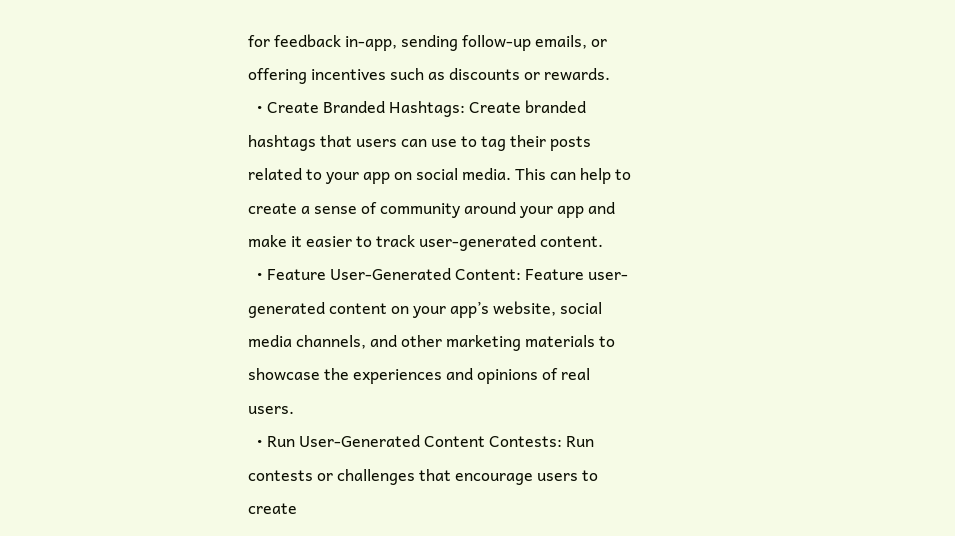for feedback in-app, sending follow-up emails, or offering incentives such as discounts or rewards.
  • Create Branded Hashtags: Create branded hashtags that users can use to tag their posts related to your app on social media. This can help to create a sense of community around your app and make it easier to track user-generated content.
  • Feature User-Generated Content: Feature user-generated content on your app’s website, social media channels, and other marketing materials to showcase the experiences and opinions of real users.
  • Run User-Generated Content Contests: Run contests or challenges that encourage users to create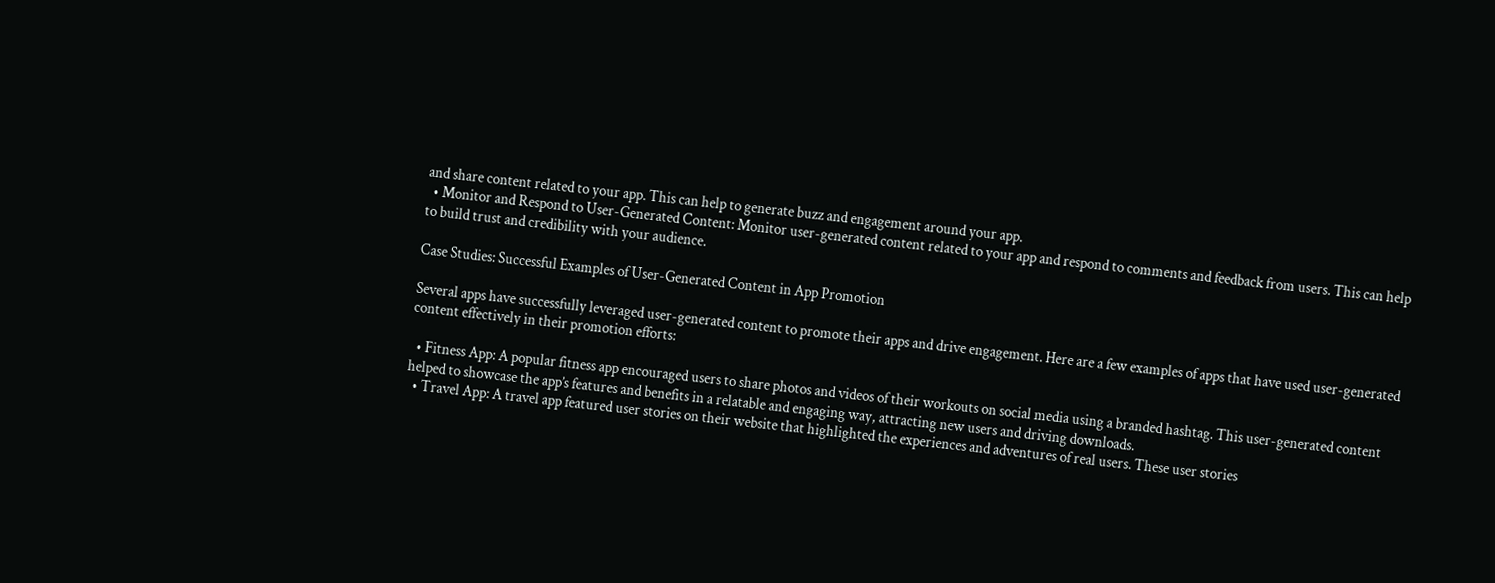and share content related to your app. This can help to generate buzz and engagement around your app.
  • Monitor and Respond to User-Generated Content: Monitor user-generated content related to your app and respond to comments and feedback from users. This can help to build trust and credibility with your audience.

Case Studies: Successful Examples of User-Generated Content in App Promotion

Several apps have successfully leveraged user-generated content to promote their apps and drive engagement. Here are a few examples of apps that have used user-generated content effectively in their promotion efforts:

  • Fitness App: A popular fitness app encouraged users to share photos and videos of their workouts on social media using a branded hashtag. This user-generated content helped to showcase the app’s features and benefits in a relatable and engaging way, attracting new users and driving downloads.
  • Travel App: A travel app featured user stories on their website that highlighted the experiences and adventures of real users. These user stories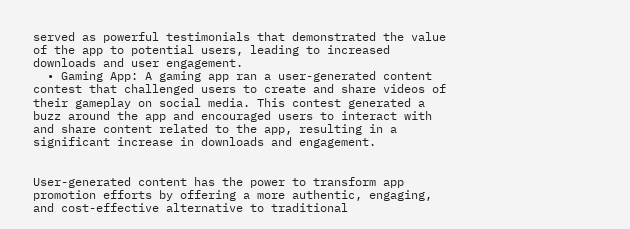served as powerful testimonials that demonstrated the value of the app to potential users, leading to increased downloads and user engagement.
  • Gaming App: A gaming app ran a user-generated content contest that challenged users to create and share videos of their gameplay on social media. This contest generated a buzz around the app and encouraged users to interact with and share content related to the app, resulting in a significant increase in downloads and engagement.


User-generated content has the power to transform app promotion efforts by offering a more authentic, engaging, and cost-effective alternative to traditional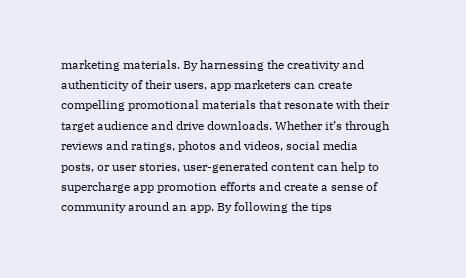marketing materials. By harnessing the creativity and authenticity of their users, app marketers can create compelling promotional materials that resonate with their target audience and drive downloads. Whether it’s through reviews and ratings, photos and videos, social media posts, or user stories, user-generated content can help to supercharge app promotion efforts and create a sense of community around an app. By following the tips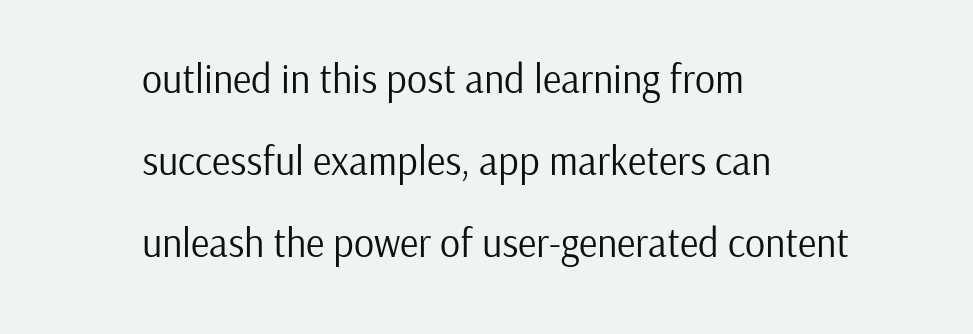outlined in this post and learning from successful examples, app marketers can unleash the power of user-generated content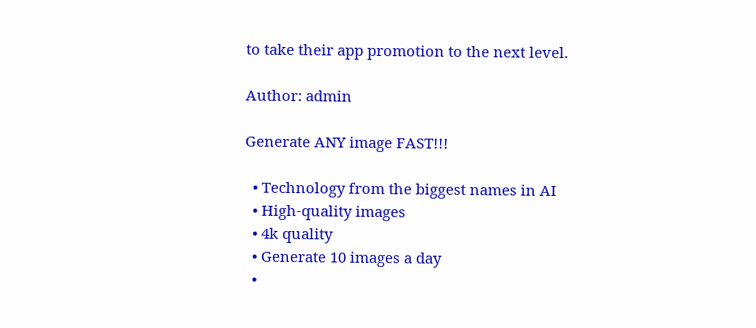to take their app promotion to the next level.

Author: admin

Generate ANY image FAST!!!

  • Technology from the biggest names in AI
  • High-quality images
  • 4k quality
  • Generate 10 images a day
  •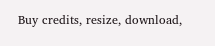Buy credits, resize, download,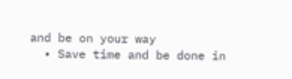and be on your way
  • Save time and be done in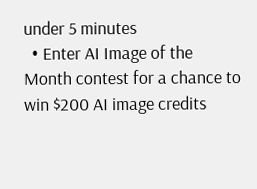under 5 minutes
  • Enter AI Image of the Month contest for a chance to win $200 AI image credits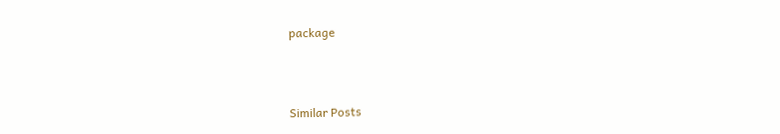package



Similar Posts